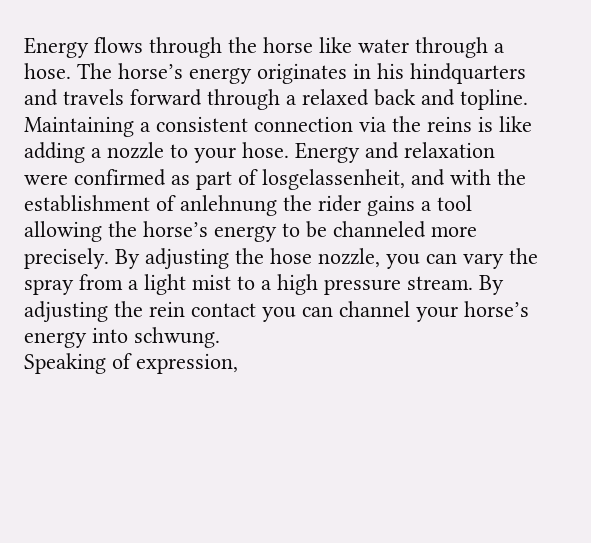Energy flows through the horse like water through a hose. The horse’s energy originates in his hindquarters and travels forward through a relaxed back and topline. Maintaining a consistent connection via the reins is like adding a nozzle to your hose. Energy and relaxation were confirmed as part of losgelassenheit, and with the establishment of anlehnung the rider gains a tool allowing the horse’s energy to be channeled more precisely. By adjusting the hose nozzle, you can vary the spray from a light mist to a high pressure stream. By adjusting the rein contact you can channel your horse’s energy into schwung.
Speaking of expression,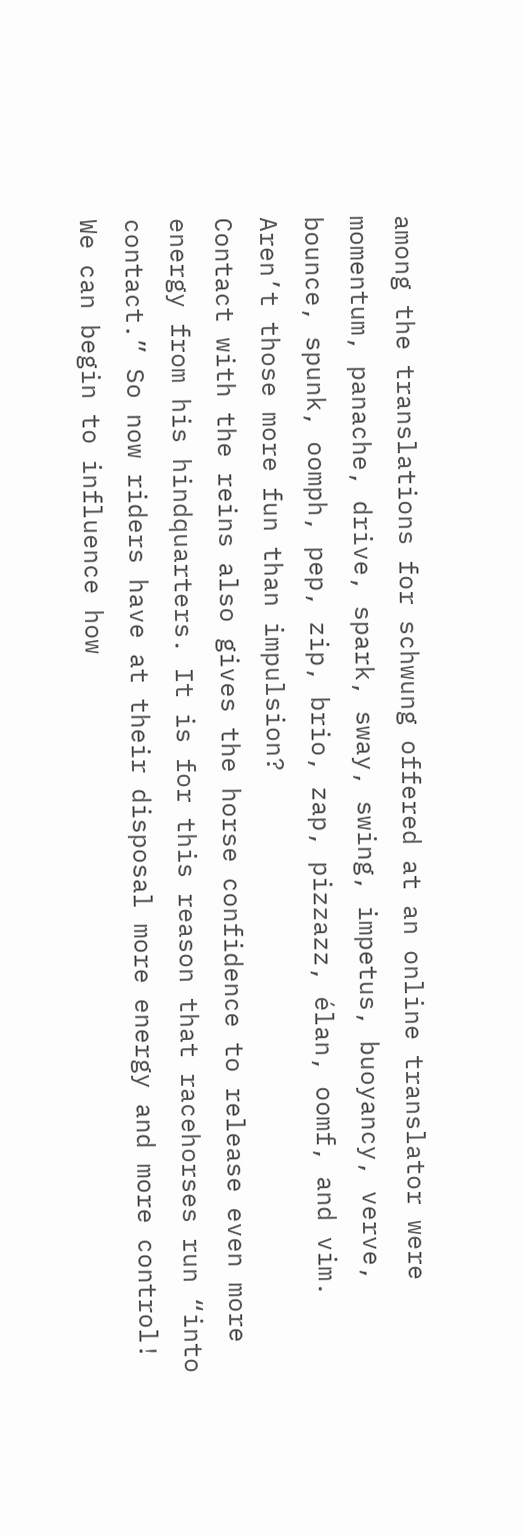among the translations for schwung offered at an online translator were momentum, panache, drive, spark, sway, swing, impetus, buoyancy, verve, bounce, spunk, oomph, pep, zip, brio, zap, pizzazz, élan, oomf, and vim.
Aren’t those more fun than impulsion?
Contact with the reins also gives the horse confidence to release even more energy from his hindquarters. It is for this reason that racehorses run “into contact.” So now riders have at their disposal more energy and more control! We can begin to influence how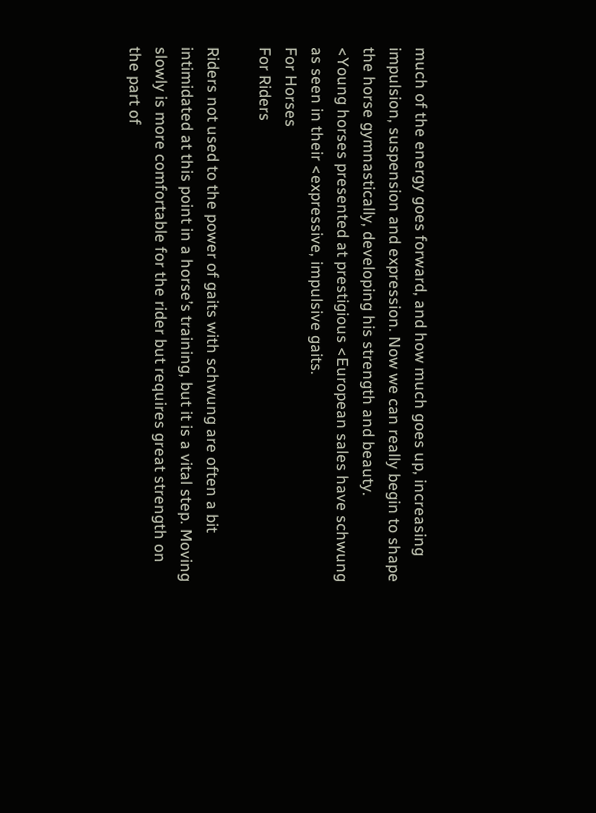much of the energy goes forward, and how much goes up, increasing impulsion, suspension and expression. Now we can really begin to shape the horse gymnastically, developing his strength and beauty.
<Young horses presented at prestigious <European sales have schwung as seen in their <expressive, impulsive gaits.
For Horses
For Riders

Riders not used to the power of gaits with schwung are often a bit intimidated at this point in a horse’s training, but it is a vital step. Moving slowly is more comfortable for the rider but requires great strength on the part of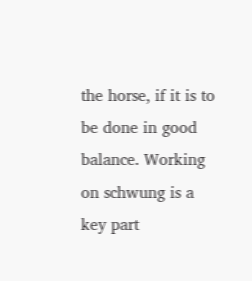the horse, if it is to be done in good balance. Working on schwung is a key part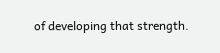of developing that strength.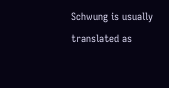Schwung is usually translated as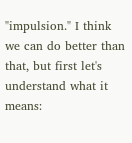"impulsion." I think we can do better than that, but first let's understand what it means: